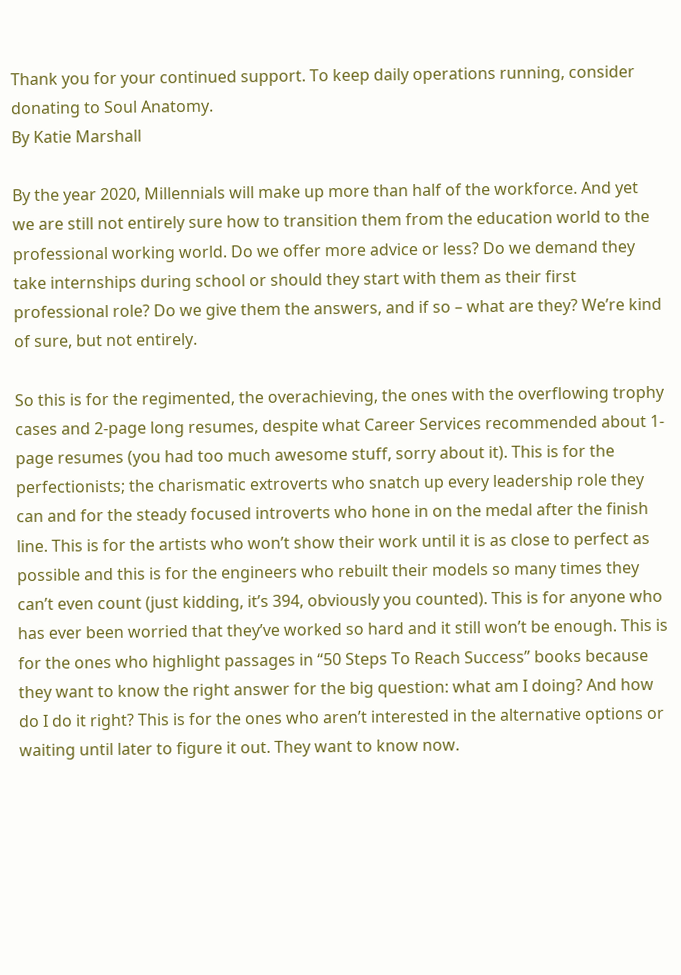Thank you for your continued support. To keep daily operations running, consider donating to Soul Anatomy.
By Katie Marshall

By the year 2020, Millennials will make up more than half of the workforce. And yet we are still not entirely sure how to transition them from the education world to the professional working world. Do we offer more advice or less? Do we demand they take internships during school or should they start with them as their first professional role? Do we give them the answers, and if so – what are they? We’re kind of sure, but not entirely.

So this is for the regimented, the overachieving, the ones with the overflowing trophy cases and 2-page long resumes, despite what Career Services recommended about 1-page resumes (you had too much awesome stuff, sorry about it). This is for the perfectionists; the charismatic extroverts who snatch up every leadership role they can and for the steady focused introverts who hone in on the medal after the finish line. This is for the artists who won’t show their work until it is as close to perfect as possible and this is for the engineers who rebuilt their models so many times they can’t even count (just kidding, it’s 394, obviously you counted). This is for anyone who has ever been worried that they’ve worked so hard and it still won’t be enough. This is for the ones who highlight passages in “50 Steps To Reach Success” books because they want to know the right answer for the big question: what am I doing? And how do I do it right? This is for the ones who aren’t interested in the alternative options or waiting until later to figure it out. They want to know now.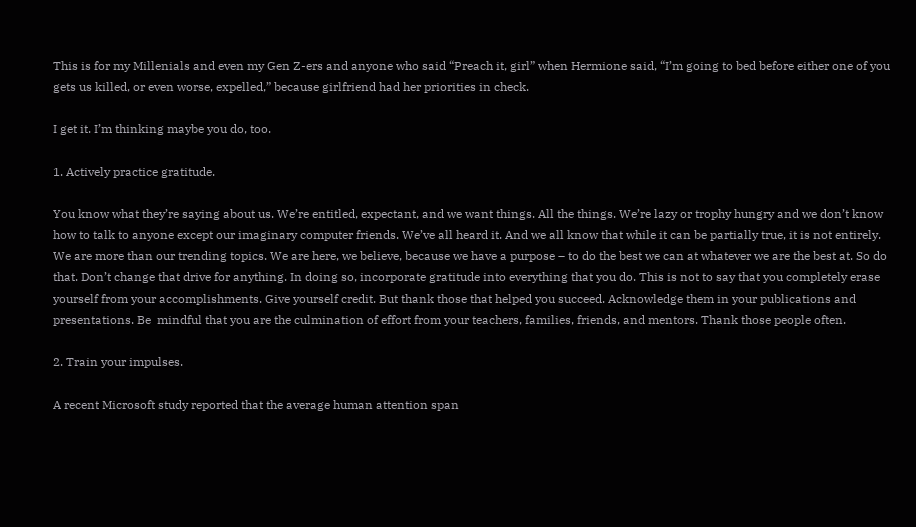This is for my Millenials and even my Gen Z-ers and anyone who said “Preach it, girl” when Hermione said, “I’m going to bed before either one of you gets us killed, or even worse, expelled,” because girlfriend had her priorities in check.

I get it. I’m thinking maybe you do, too.

1. Actively practice gratitude.

You know what they’re saying about us. We’re entitled, expectant, and we want things. All the things. We’re lazy or trophy hungry and we don’t know how to talk to anyone except our imaginary computer friends. We’ve all heard it. And we all know that while it can be partially true, it is not entirely. We are more than our trending topics. We are here, we believe, because we have a purpose – to do the best we can at whatever we are the best at. So do that. Don’t change that drive for anything. In doing so, incorporate gratitude into everything that you do. This is not to say that you completely erase yourself from your accomplishments. Give yourself credit. But thank those that helped you succeed. Acknowledge them in your publications and presentations. Be  mindful that you are the culmination of effort from your teachers, families, friends, and mentors. Thank those people often.

2. Train your impulses.

A recent Microsoft study reported that the average human attention span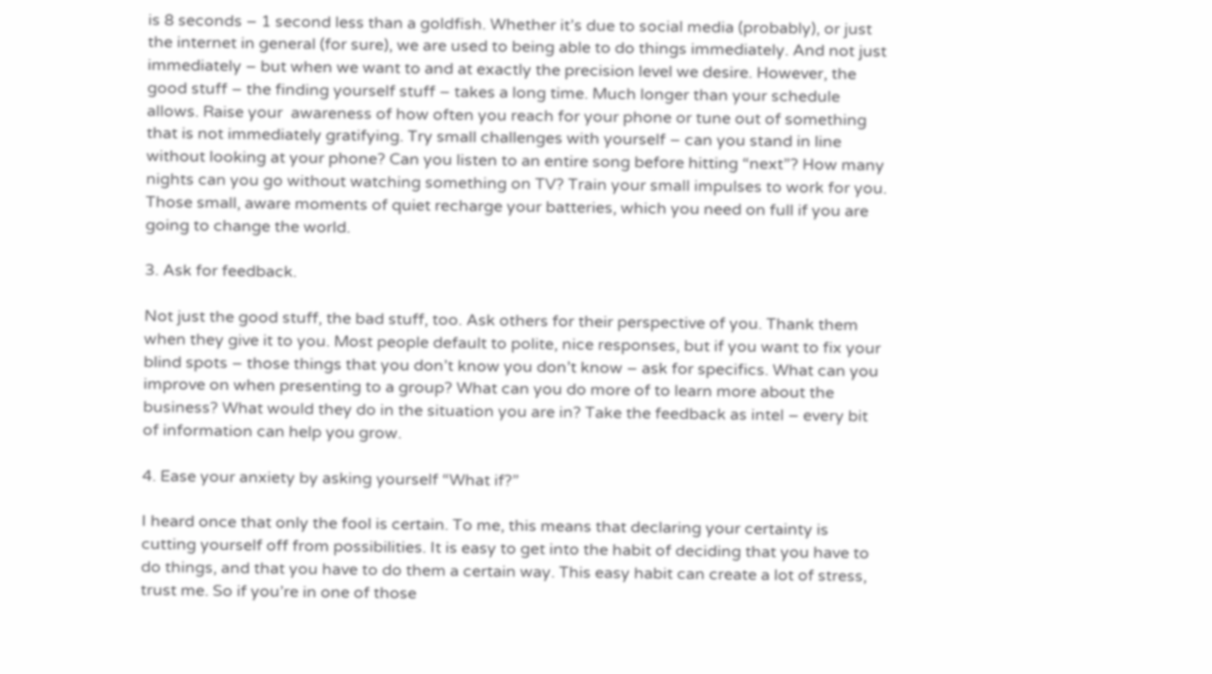is 8 seconds – 1 second less than a goldfish. Whether it’s due to social media (probably), or just the internet in general (for sure), we are used to being able to do things immediately. And not just immediately – but when we want to and at exactly the precision level we desire. However, the good stuff – the finding yourself stuff – takes a long time. Much longer than your schedule allows. Raise your  awareness of how often you reach for your phone or tune out of something that is not immediately gratifying. Try small challenges with yourself – can you stand in line without looking at your phone? Can you listen to an entire song before hitting “next”? How many nights can you go without watching something on TV? Train your small impulses to work for you. Those small, aware moments of quiet recharge your batteries, which you need on full if you are going to change the world.

3. Ask for feedback.

Not just the good stuff, the bad stuff, too. Ask others for their perspective of you. Thank them when they give it to you. Most people default to polite, nice responses, but if you want to fix your blind spots – those things that you don’t know you don’t know – ask for specifics. What can you improve on when presenting to a group? What can you do more of to learn more about the business? What would they do in the situation you are in? Take the feedback as intel – every bit of information can help you grow.

4. Ease your anxiety by asking yourself “What if?”

I heard once that only the fool is certain. To me, this means that declaring your certainty is cutting yourself off from possibilities. It is easy to get into the habit of deciding that you have to do things, and that you have to do them a certain way. This easy habit can create a lot of stress, trust me. So if you’re in one of those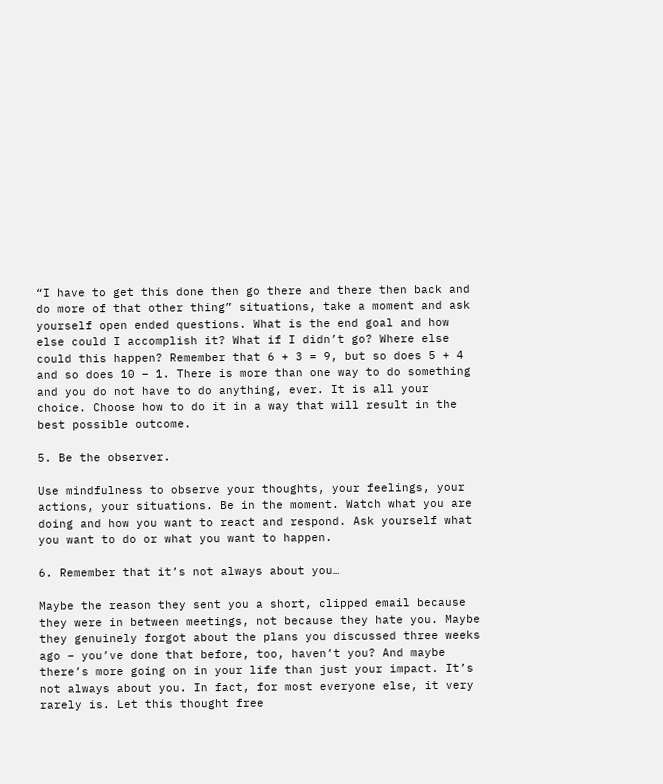“I have to get this done then go there and there then back and do more of that other thing” situations, take a moment and ask yourself open ended questions. What is the end goal and how else could I accomplish it? What if I didn’t go? Where else could this happen? Remember that 6 + 3 = 9, but so does 5 + 4 and so does 10 – 1. There is more than one way to do something and you do not have to do anything, ever. It is all your choice. Choose how to do it in a way that will result in the best possible outcome.

5. Be the observer.

Use mindfulness to observe your thoughts, your feelings, your actions, your situations. Be in the moment. Watch what you are doing and how you want to react and respond. Ask yourself what you want to do or what you want to happen.

6. Remember that it’s not always about you…

Maybe the reason they sent you a short, clipped email because they were in between meetings, not because they hate you. Maybe they genuinely forgot about the plans you discussed three weeks ago – you’ve done that before, too, haven’t you? And maybe there’s more going on in your life than just your impact. It’s not always about you. In fact, for most everyone else, it very rarely is. Let this thought free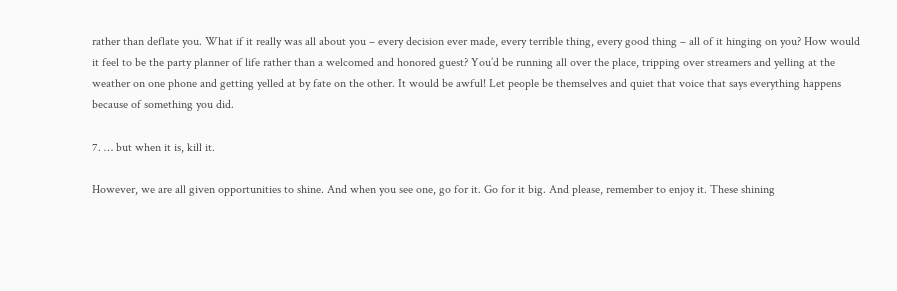rather than deflate you. What if it really was all about you – every decision ever made, every terrible thing, every good thing – all of it hinging on you? How would it feel to be the party planner of life rather than a welcomed and honored guest? You’d be running all over the place, tripping over streamers and yelling at the weather on one phone and getting yelled at by fate on the other. It would be awful! Let people be themselves and quiet that voice that says everything happens because of something you did.

7. … but when it is, kill it.

However, we are all given opportunities to shine. And when you see one, go for it. Go for it big. And please, remember to enjoy it. These shining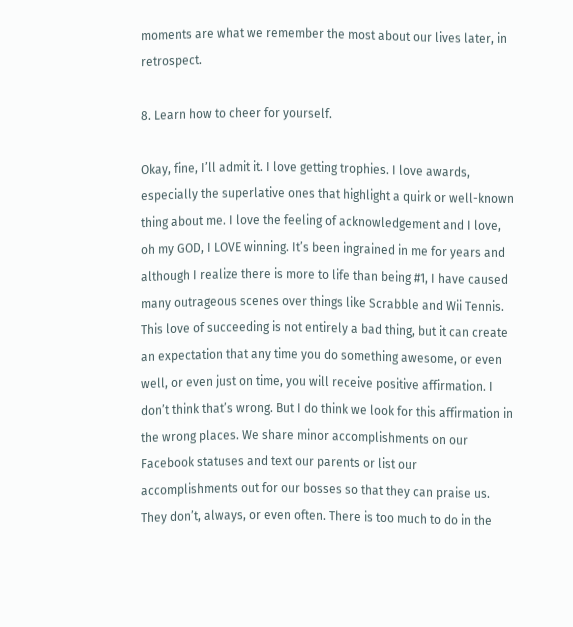moments are what we remember the most about our lives later, in retrospect.

8. Learn how to cheer for yourself.

Okay, fine, I’ll admit it. I love getting trophies. I love awards, especially the superlative ones that highlight a quirk or well-known thing about me. I love the feeling of acknowledgement and I love, oh my GOD, I LOVE winning. It’s been ingrained in me for years and although I realize there is more to life than being #1, I have caused many outrageous scenes over things like Scrabble and Wii Tennis. This love of succeeding is not entirely a bad thing, but it can create an expectation that any time you do something awesome, or even well, or even just on time, you will receive positive affirmation. I don’t think that’s wrong. But I do think we look for this affirmation in the wrong places. We share minor accomplishments on our Facebook statuses and text our parents or list our accomplishments out for our bosses so that they can praise us. They don’t, always, or even often. There is too much to do in the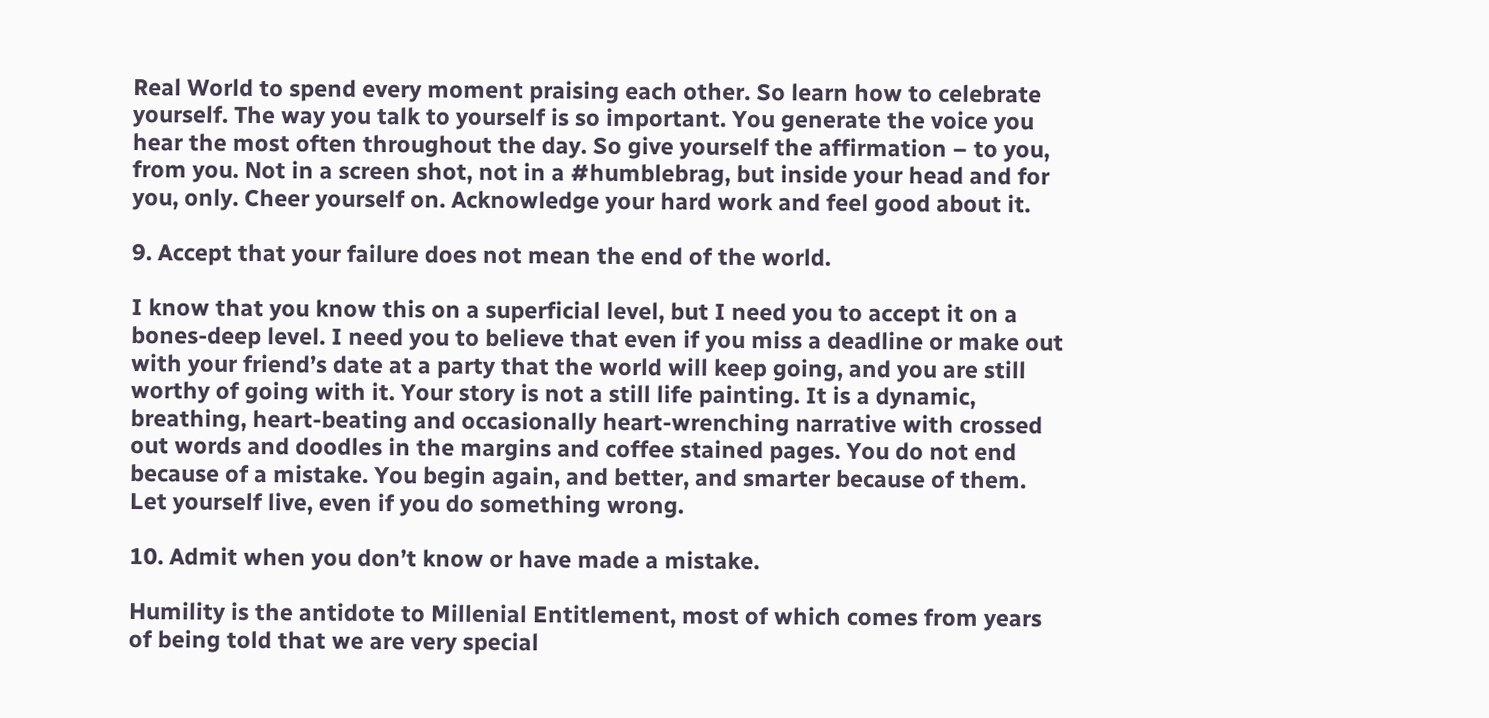Real World to spend every moment praising each other. So learn how to celebrate yourself. The way you talk to yourself is so important. You generate the voice you hear the most often throughout the day. So give yourself the affirmation – to you, from you. Not in a screen shot, not in a #humblebrag, but inside your head and for you, only. Cheer yourself on. Acknowledge your hard work and feel good about it.

9. Accept that your failure does not mean the end of the world.

I know that you know this on a superficial level, but I need you to accept it on a bones-deep level. I need you to believe that even if you miss a deadline or make out with your friend’s date at a party that the world will keep going, and you are still worthy of going with it. Your story is not a still life painting. It is a dynamic, breathing, heart-beating and occasionally heart-wrenching narrative with crossed out words and doodles in the margins and coffee stained pages. You do not end because of a mistake. You begin again, and better, and smarter because of them. Let yourself live, even if you do something wrong.

10. Admit when you don’t know or have made a mistake.

Humility is the antidote to Millenial Entitlement, most of which comes from years of being told that we are very special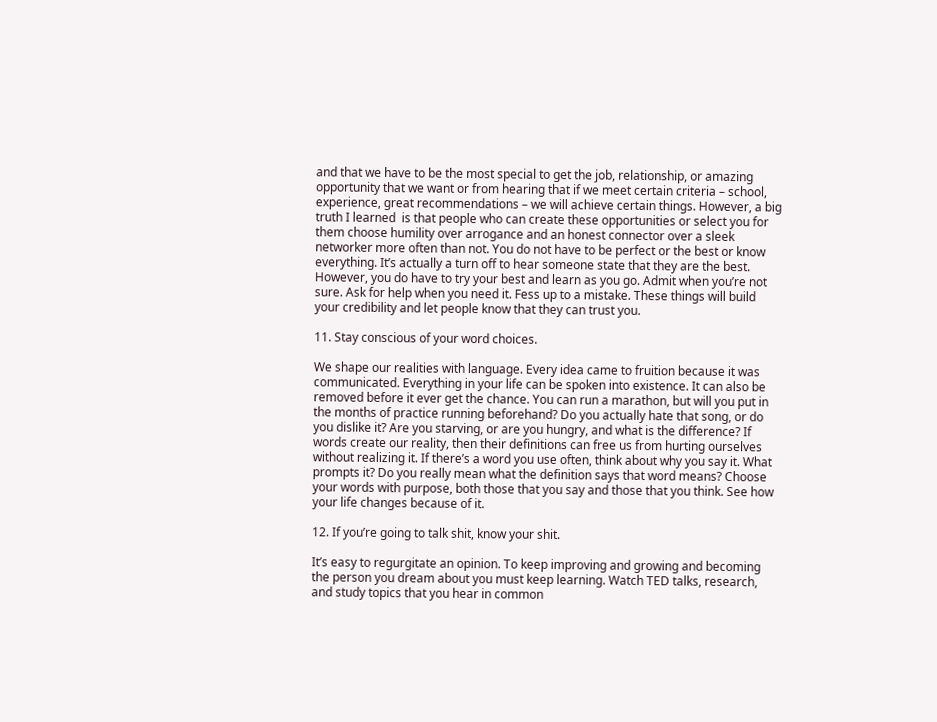and that we have to be the most special to get the job, relationship, or amazing opportunity that we want or from hearing that if we meet certain criteria – school, experience, great recommendations – we will achieve certain things. However, a big truth I learned  is that people who can create these opportunities or select you for them choose humility over arrogance and an honest connector over a sleek networker more often than not. You do not have to be perfect or the best or know everything. It’s actually a turn off to hear someone state that they are the best. However, you do have to try your best and learn as you go. Admit when you’re not sure. Ask for help when you need it. Fess up to a mistake. These things will build your credibility and let people know that they can trust you.

11. Stay conscious of your word choices.

We shape our realities with language. Every idea came to fruition because it was communicated. Everything in your life can be spoken into existence. It can also be removed before it ever get the chance. You can run a marathon, but will you put in the months of practice running beforehand? Do you actually hate that song, or do you dislike it? Are you starving, or are you hungry, and what is the difference? If words create our reality, then their definitions can free us from hurting ourselves without realizing it. If there’s a word you use often, think about why you say it. What prompts it? Do you really mean what the definition says that word means? Choose your words with purpose, both those that you say and those that you think. See how your life changes because of it.

12. If you’re going to talk shit, know your shit.

It’s easy to regurgitate an opinion. To keep improving and growing and becoming the person you dream about you must keep learning. Watch TED talks, research, and study topics that you hear in common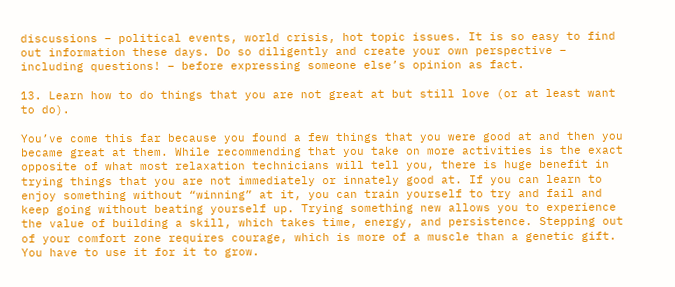discussions – political events, world crisis, hot topic issues. It is so easy to find out information these days. Do so diligently and create your own perspective – including questions! – before expressing someone else’s opinion as fact.

13. Learn how to do things that you are not great at but still love (or at least want to do).

You’ve come this far because you found a few things that you were good at and then you became great at them. While recommending that you take on more activities is the exact opposite of what most relaxation technicians will tell you, there is huge benefit in trying things that you are not immediately or innately good at. If you can learn to enjoy something without “winning” at it, you can train yourself to try and fail and keep going without beating yourself up. Trying something new allows you to experience the value of building a skill, which takes time, energy, and persistence. Stepping out of your comfort zone requires courage, which is more of a muscle than a genetic gift. You have to use it for it to grow.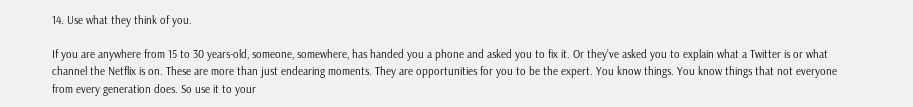14. Use what they think of you.

If you are anywhere from 15 to 30 years-old, someone, somewhere, has handed you a phone and asked you to fix it. Or they’ve asked you to explain what a Twitter is or what channel the Netflix is on. These are more than just endearing moments. They are opportunities for you to be the expert. You know things. You know things that not everyone from every generation does. So use it to your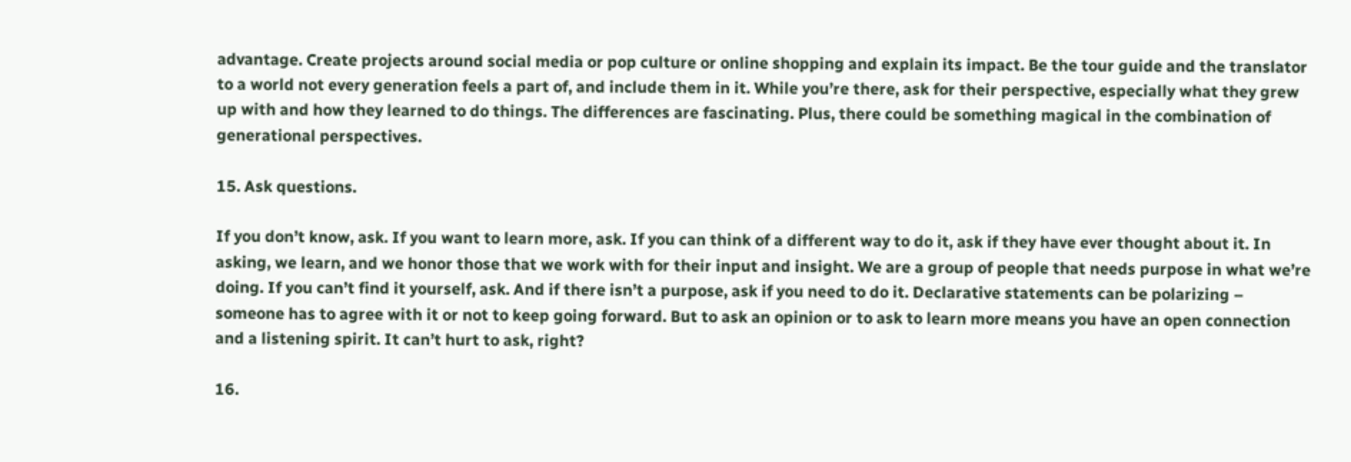advantage. Create projects around social media or pop culture or online shopping and explain its impact. Be the tour guide and the translator to a world not every generation feels a part of, and include them in it. While you’re there, ask for their perspective, especially what they grew up with and how they learned to do things. The differences are fascinating. Plus, there could be something magical in the combination of generational perspectives.

15. Ask questions.

If you don’t know, ask. If you want to learn more, ask. If you can think of a different way to do it, ask if they have ever thought about it. In asking, we learn, and we honor those that we work with for their input and insight. We are a group of people that needs purpose in what we’re doing. If you can’t find it yourself, ask. And if there isn’t a purpose, ask if you need to do it. Declarative statements can be polarizing – someone has to agree with it or not to keep going forward. But to ask an opinion or to ask to learn more means you have an open connection and a listening spirit. It can’t hurt to ask, right?

16.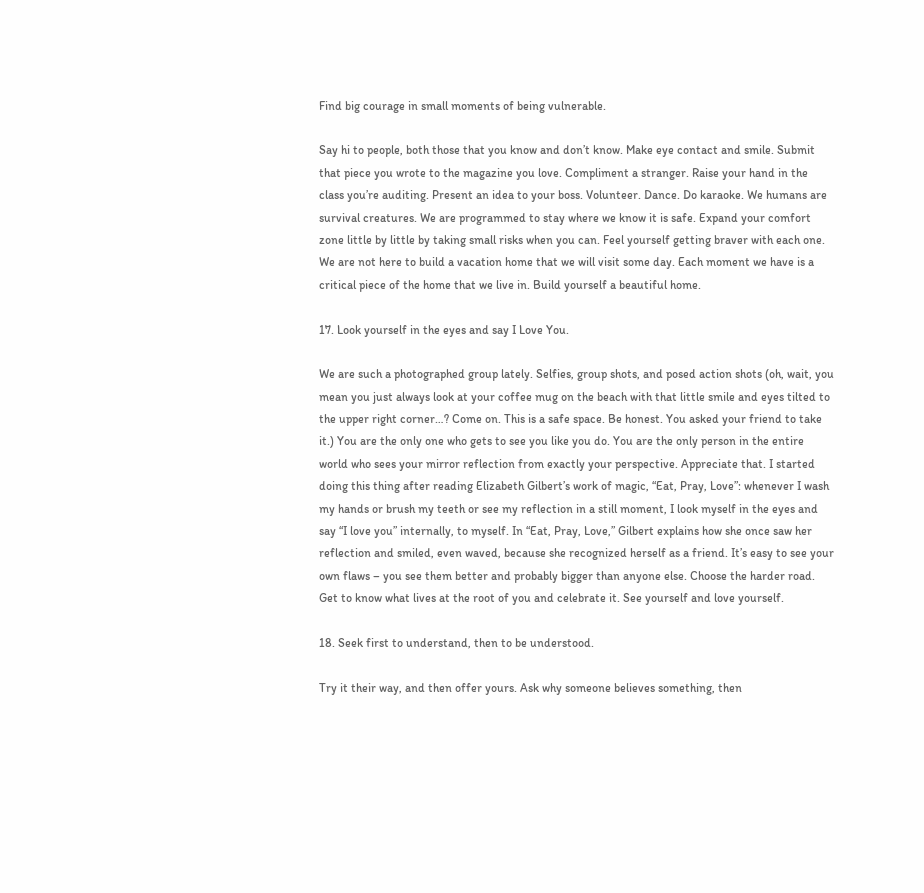Find big courage in small moments of being vulnerable.

Say hi to people, both those that you know and don’t know. Make eye contact and smile. Submit that piece you wrote to the magazine you love. Compliment a stranger. Raise your hand in the class you’re auditing. Present an idea to your boss. Volunteer. Dance. Do karaoke. We humans are survival creatures. We are programmed to stay where we know it is safe. Expand your comfort zone little by little by taking small risks when you can. Feel yourself getting braver with each one. We are not here to build a vacation home that we will visit some day. Each moment we have is a critical piece of the home that we live in. Build yourself a beautiful home.

17. Look yourself in the eyes and say I Love You.

We are such a photographed group lately. Selfies, group shots, and posed action shots (oh, wait, you mean you just always look at your coffee mug on the beach with that little smile and eyes tilted to the upper right corner…? Come on. This is a safe space. Be honest. You asked your friend to take it.) You are the only one who gets to see you like you do. You are the only person in the entire world who sees your mirror reflection from exactly your perspective. Appreciate that. I started doing this thing after reading Elizabeth Gilbert’s work of magic, “Eat, Pray, Love”: whenever I wash my hands or brush my teeth or see my reflection in a still moment, I look myself in the eyes and say “I love you” internally, to myself. In “Eat, Pray, Love,” Gilbert explains how she once saw her reflection and smiled, even waved, because she recognized herself as a friend. It’s easy to see your own flaws – you see them better and probably bigger than anyone else. Choose the harder road. Get to know what lives at the root of you and celebrate it. See yourself and love yourself.

18. Seek first to understand, then to be understood.

Try it their way, and then offer yours. Ask why someone believes something, then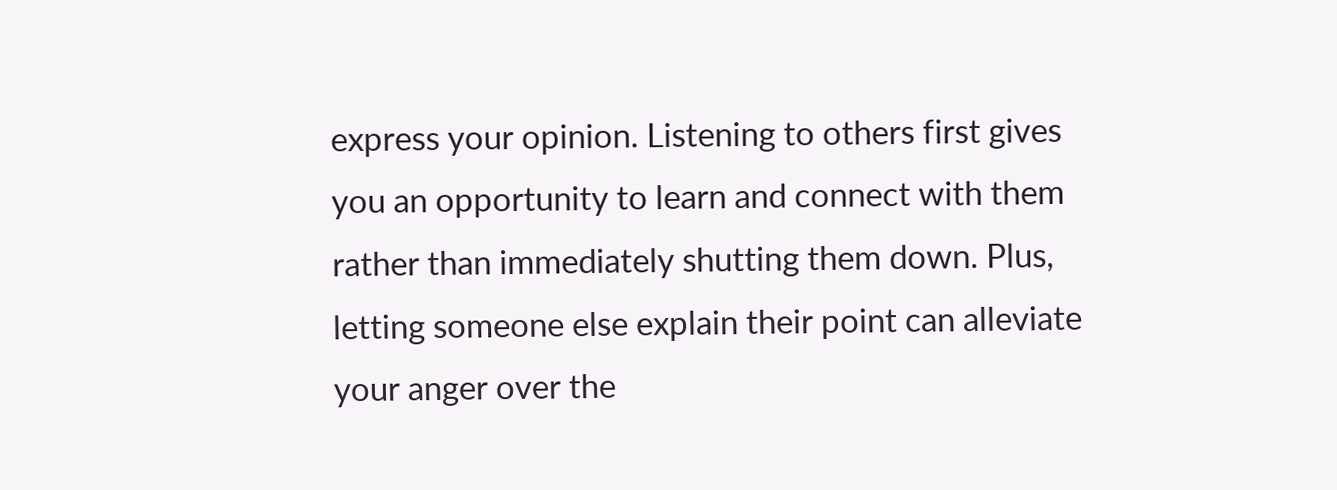express your opinion. Listening to others first gives you an opportunity to learn and connect with them rather than immediately shutting them down. Plus, letting someone else explain their point can alleviate your anger over the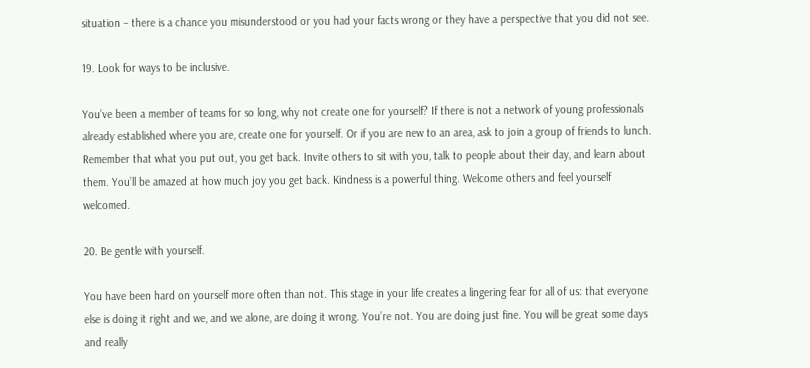situation – there is a chance you misunderstood or you had your facts wrong or they have a perspective that you did not see.

19. Look for ways to be inclusive.

You’ve been a member of teams for so long, why not create one for yourself? If there is not a network of young professionals already established where you are, create one for yourself. Or if you are new to an area, ask to join a group of friends to lunch. Remember that what you put out, you get back. Invite others to sit with you, talk to people about their day, and learn about them. You’ll be amazed at how much joy you get back. Kindness is a powerful thing. Welcome others and feel yourself welcomed.

20. Be gentle with yourself.

You have been hard on yourself more often than not. This stage in your life creates a lingering fear for all of us: that everyone else is doing it right and we, and we alone, are doing it wrong. You’re not. You are doing just fine. You will be great some days and really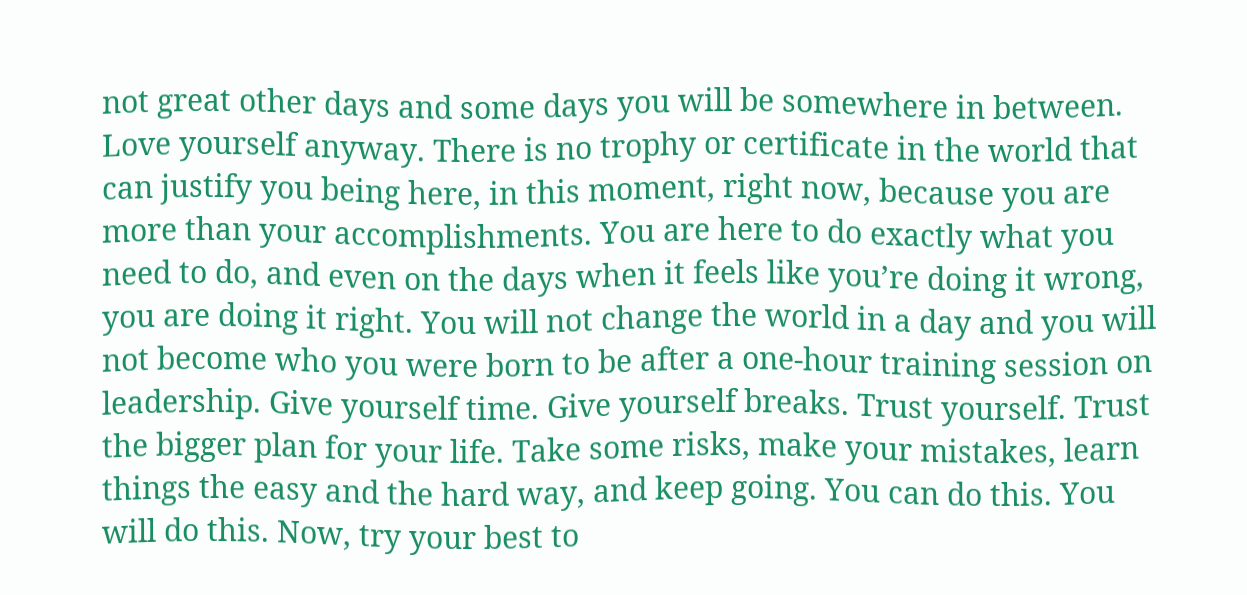not great other days and some days you will be somewhere in between. Love yourself anyway. There is no trophy or certificate in the world that can justify you being here, in this moment, right now, because you are more than your accomplishments. You are here to do exactly what you need to do, and even on the days when it feels like you’re doing it wrong, you are doing it right. You will not change the world in a day and you will not become who you were born to be after a one-hour training session on leadership. Give yourself time. Give yourself breaks. Trust yourself. Trust the bigger plan for your life. Take some risks, make your mistakes, learn things the easy and the hard way, and keep going. You can do this. You will do this. Now, try your best to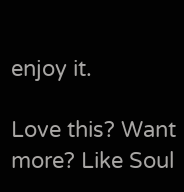enjoy it.

Love this? Want more? Like Soul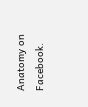Anatomy on Facebook.